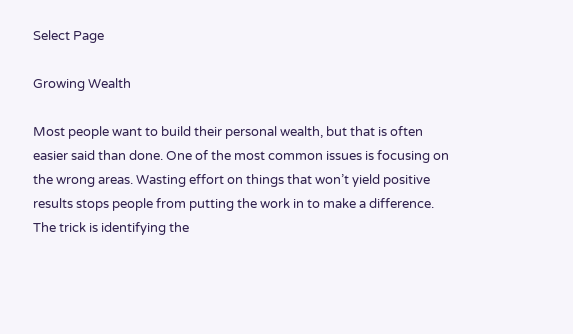Select Page

Growing Wealth

Most people want to build their personal wealth, but that is often easier said than done. One of the most common issues is focusing on the wrong areas. Wasting effort on things that won’t yield positive results stops people from putting the work in to make a difference. The trick is identifying the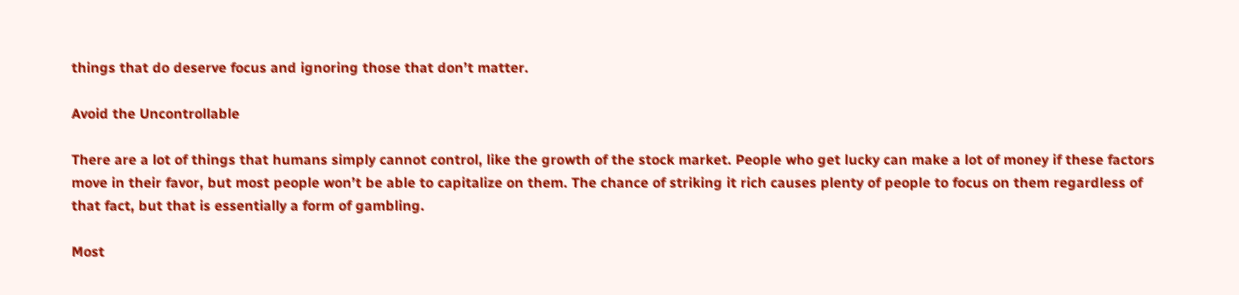things that do deserve focus and ignoring those that don’t matter.

Avoid the Uncontrollable

There are a lot of things that humans simply cannot control, like the growth of the stock market. People who get lucky can make a lot of money if these factors move in their favor, but most people won’t be able to capitalize on them. The chance of striking it rich causes plenty of people to focus on them regardless of that fact, but that is essentially a form of gambling.

Most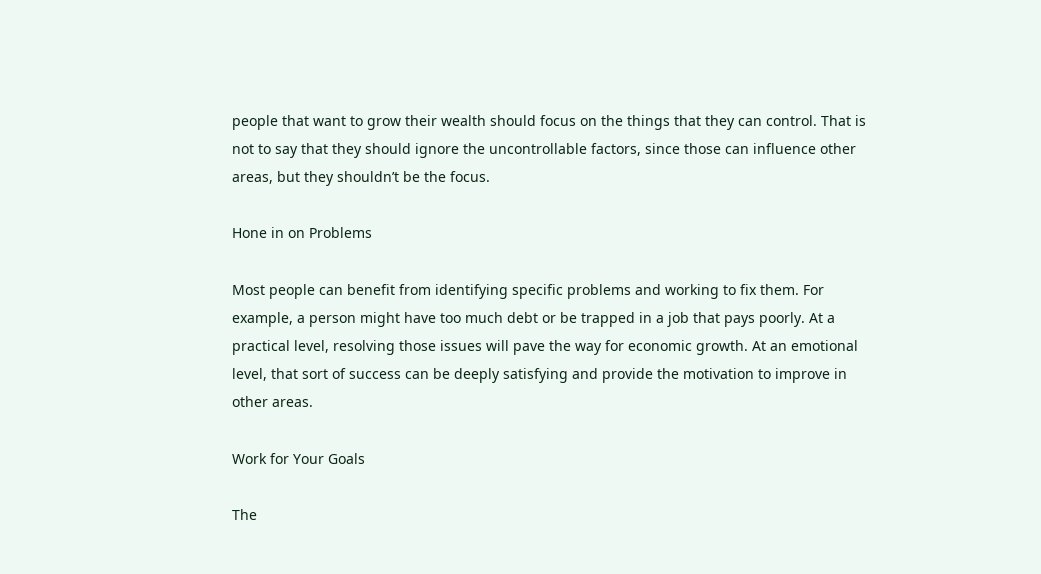people that want to grow their wealth should focus on the things that they can control. That is not to say that they should ignore the uncontrollable factors, since those can influence other areas, but they shouldn’t be the focus.

Hone in on Problems

Most people can benefit from identifying specific problems and working to fix them. For example, a person might have too much debt or be trapped in a job that pays poorly. At a practical level, resolving those issues will pave the way for economic growth. At an emotional level, that sort of success can be deeply satisfying and provide the motivation to improve in other areas.

Work for Your Goals

The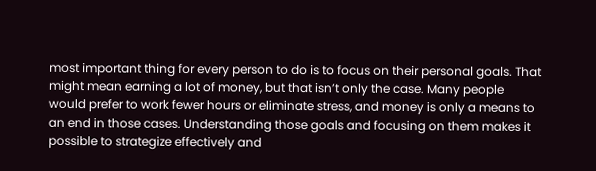most important thing for every person to do is to focus on their personal goals. That might mean earning a lot of money, but that isn’t only the case. Many people would prefer to work fewer hours or eliminate stress, and money is only a means to an end in those cases. Understanding those goals and focusing on them makes it possible to strategize effectively and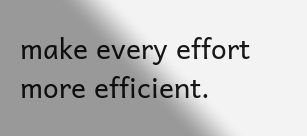make every effort more efficient.